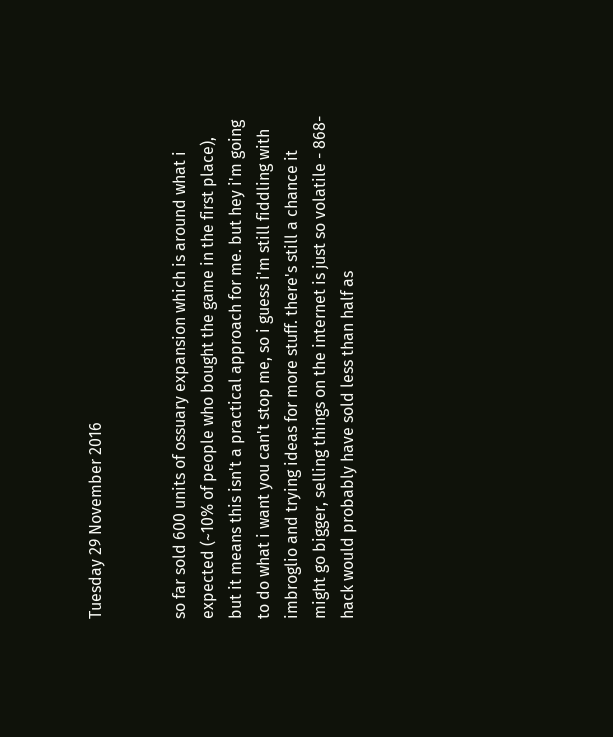Tuesday 29 November 2016


so far sold 600 units of ossuary expansion which is around what i expected (~10% of people who bought the game in the first place), but it means this isn't a practical approach for me. but hey i'm going to do what i want you can't stop me, so i guess i'm still fiddling with imbroglio and trying ideas for more stuff. there's still a chance it might go bigger, selling things on the internet is just so volatile - 868-hack would probably have sold less than half as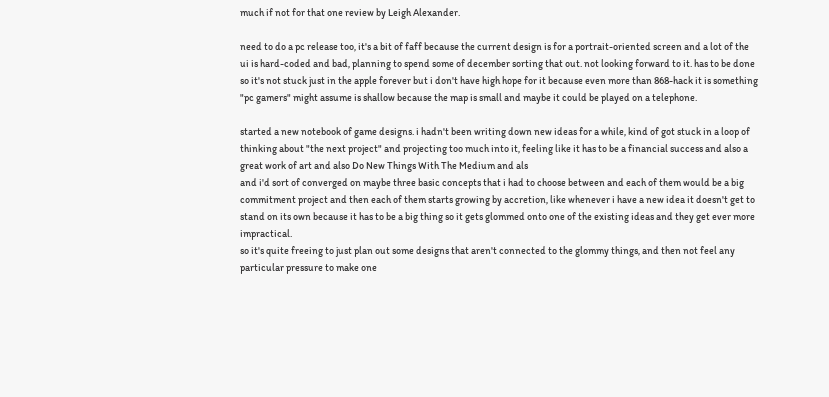much if not for that one review by Leigh Alexander.

need to do a pc release too, it's a bit of faff because the current design is for a portrait-oriented screen and a lot of the ui is hard-coded and bad, planning to spend some of december sorting that out. not looking forward to it. has to be done so it's not stuck just in the apple forever but i don't have high hope for it because even more than 868-hack it is something "pc gamers" might assume is shallow because the map is small and maybe it could be played on a telephone.

started a new notebook of game designs. i hadn't been writing down new ideas for a while, kind of got stuck in a loop of thinking about "the next project" and projecting too much into it, feeling like it has to be a financial success and also a great work of art and also Do New Things With The Medium and als
and i'd sort of converged on maybe three basic concepts that i had to choose between and each of them would be a big commitment project and then each of them starts growing by accretion, like whenever i have a new idea it doesn't get to stand on its own because it has to be a big thing so it gets glommed onto one of the existing ideas and they get ever more impractical.
so it's quite freeing to just plan out some designs that aren't connected to the glommy things, and then not feel any particular pressure to make one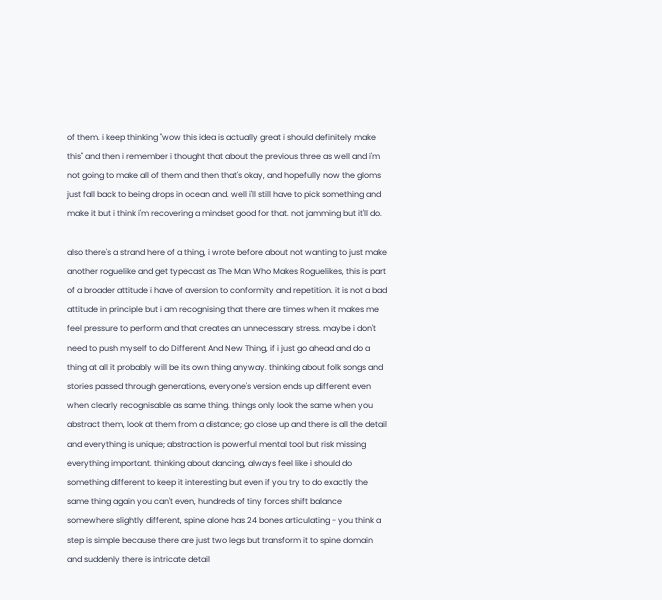of them. i keep thinking "wow this idea is actually great i should definitely make this" and then i remember i thought that about the previous three as well and i'm not going to make all of them and then that's okay, and hopefully now the gloms just fall back to being drops in ocean and. well i'll still have to pick something and make it but i think i'm recovering a mindset good for that. not jamming but it'll do.

also there's a strand here of a thing, i wrote before about not wanting to just make another roguelike and get typecast as The Man Who Makes Roguelikes, this is part of a broader attitude i have of aversion to conformity and repetition. it is not a bad attitude in principle but i am recognising that there are times when it makes me feel pressure to perform and that creates an unnecessary stress. maybe i don't need to push myself to do Different And New Thing, if i just go ahead and do a thing at all it probably will be its own thing anyway. thinking about folk songs and stories passed through generations, everyone's version ends up different even when clearly recognisable as same thing. things only look the same when you abstract them, look at them from a distance; go close up and there is all the detail and everything is unique; abstraction is powerful mental tool but risk missing everything important. thinking about dancing, always feel like i should do something different to keep it interesting but even if you try to do exactly the same thing again you can't even, hundreds of tiny forces shift balance somewhere slightly different, spine alone has 24 bones articulating - you think a step is simple because there are just two legs but transform it to spine domain and suddenly there is intricate detail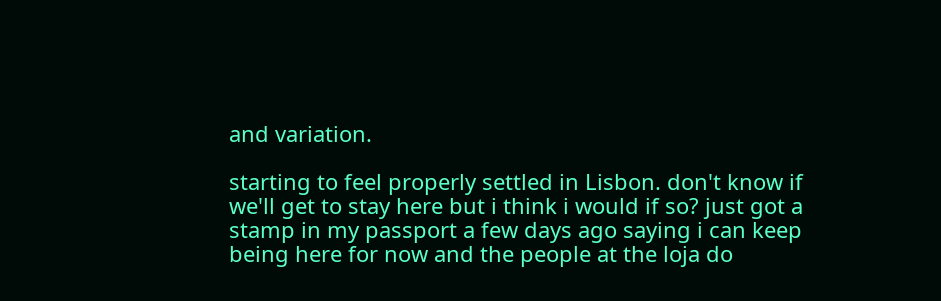and variation.

starting to feel properly settled in Lisbon. don't know if we'll get to stay here but i think i would if so? just got a stamp in my passport a few days ago saying i can keep being here for now and the people at the loja do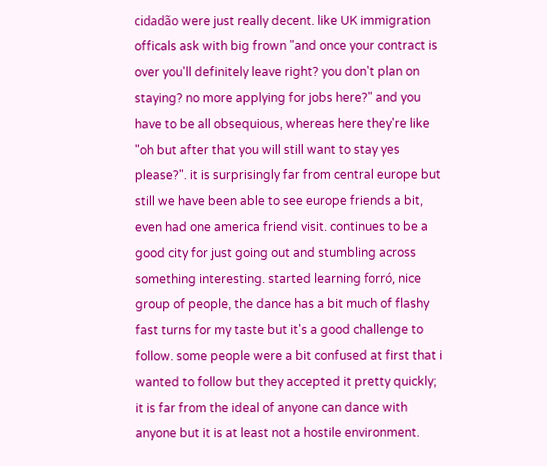cidadão were just really decent. like UK immigration officals ask with big frown "and once your contract is over you'll definitely leave right? you don't plan on staying? no more applying for jobs here?" and you have to be all obsequious, whereas here they're like "oh but after that you will still want to stay yes please?". it is surprisingly far from central europe but still we have been able to see europe friends a bit, even had one america friend visit. continues to be a good city for just going out and stumbling across something interesting. started learning forró, nice group of people, the dance has a bit much of flashy fast turns for my taste but it's a good challenge to follow. some people were a bit confused at first that i wanted to follow but they accepted it pretty quickly; it is far from the ideal of anyone can dance with anyone but it is at least not a hostile environment.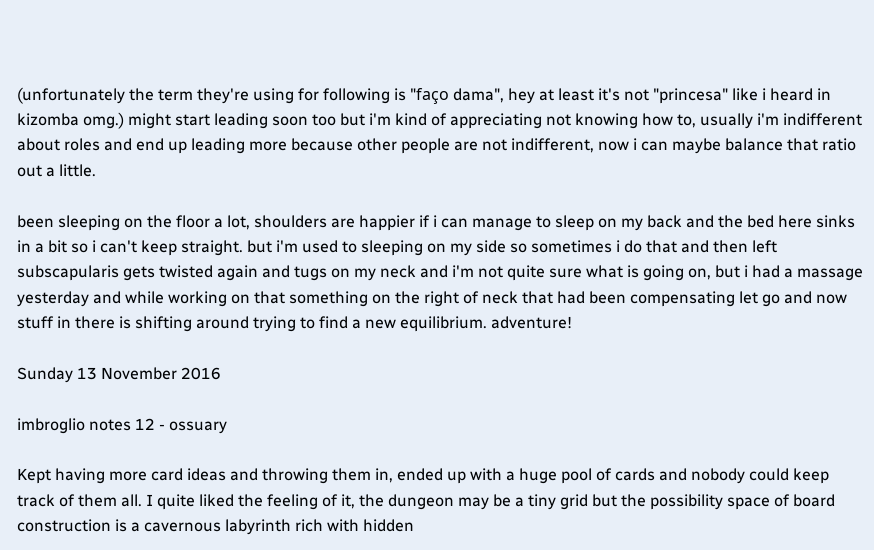(unfortunately the term they're using for following is "faço dama", hey at least it's not "princesa" like i heard in kizomba omg.) might start leading soon too but i'm kind of appreciating not knowing how to, usually i'm indifferent about roles and end up leading more because other people are not indifferent, now i can maybe balance that ratio out a little.

been sleeping on the floor a lot, shoulders are happier if i can manage to sleep on my back and the bed here sinks in a bit so i can't keep straight. but i'm used to sleeping on my side so sometimes i do that and then left subscapularis gets twisted again and tugs on my neck and i'm not quite sure what is going on, but i had a massage yesterday and while working on that something on the right of neck that had been compensating let go and now stuff in there is shifting around trying to find a new equilibrium. adventure!

Sunday 13 November 2016

imbroglio notes 12 - ossuary

Kept having more card ideas and throwing them in, ended up with a huge pool of cards and nobody could keep track of them all. I quite liked the feeling of it, the dungeon may be a tiny grid but the possibility space of board construction is a cavernous labyrinth rich with hidden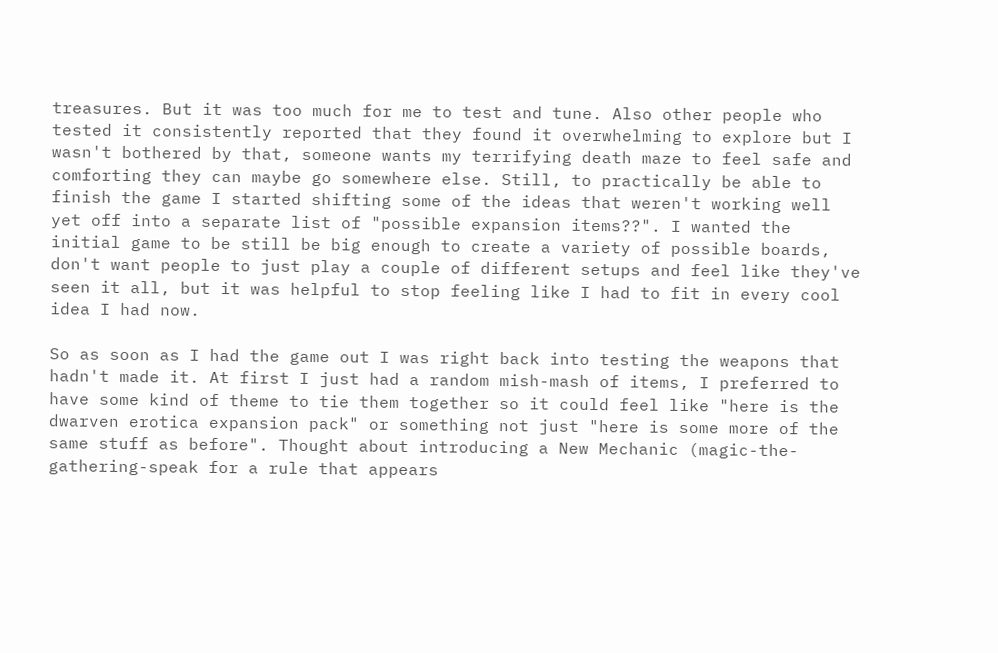treasures. But it was too much for me to test and tune. Also other people who tested it consistently reported that they found it overwhelming to explore but I wasn't bothered by that, someone wants my terrifying death maze to feel safe and comforting they can maybe go somewhere else. Still, to practically be able to finish the game I started shifting some of the ideas that weren't working well yet off into a separate list of "possible expansion items??". I wanted the initial game to be still be big enough to create a variety of possible boards, don't want people to just play a couple of different setups and feel like they've seen it all, but it was helpful to stop feeling like I had to fit in every cool idea I had now.

So as soon as I had the game out I was right back into testing the weapons that hadn't made it. At first I just had a random mish-mash of items, I preferred to have some kind of theme to tie them together so it could feel like "here is the dwarven erotica expansion pack" or something not just "here is some more of the same stuff as before". Thought about introducing a New Mechanic (magic-the-gathering-speak for a rule that appears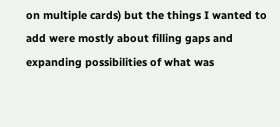on multiple cards) but the things I wanted to add were mostly about filling gaps and expanding possibilities of what was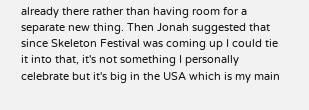already there rather than having room for a separate new thing. Then Jonah suggested that since Skeleton Festival was coming up I could tie it into that, it's not something I personally celebrate but it's big in the USA which is my main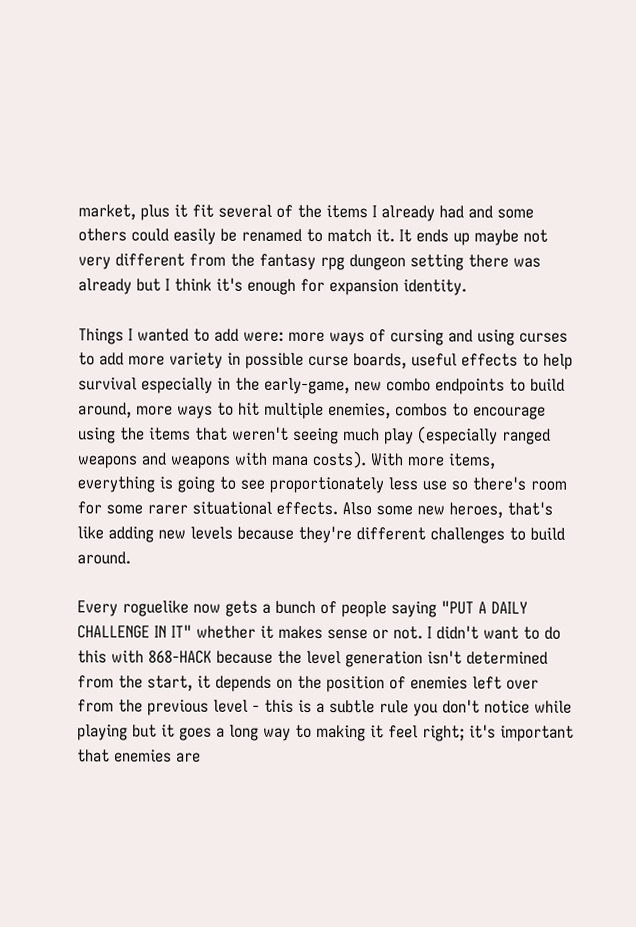market, plus it fit several of the items I already had and some others could easily be renamed to match it. It ends up maybe not very different from the fantasy rpg dungeon setting there was already but I think it's enough for expansion identity.

Things I wanted to add were: more ways of cursing and using curses to add more variety in possible curse boards, useful effects to help survival especially in the early-game, new combo endpoints to build around, more ways to hit multiple enemies, combos to encourage using the items that weren't seeing much play (especially ranged weapons and weapons with mana costs). With more items, everything is going to see proportionately less use so there's room for some rarer situational effects. Also some new heroes, that's like adding new levels because they're different challenges to build around.

Every roguelike now gets a bunch of people saying "PUT A DAILY CHALLENGE IN IT" whether it makes sense or not. I didn't want to do this with 868-HACK because the level generation isn't determined from the start, it depends on the position of enemies left over from the previous level - this is a subtle rule you don't notice while playing but it goes a long way to making it feel right; it's important that enemies are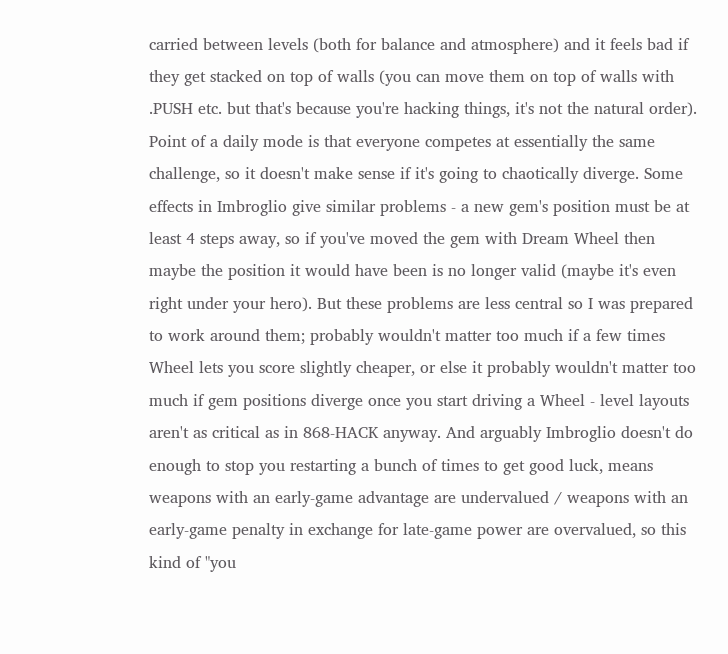carried between levels (both for balance and atmosphere) and it feels bad if they get stacked on top of walls (you can move them on top of walls with .PUSH etc. but that's because you're hacking things, it's not the natural order). Point of a daily mode is that everyone competes at essentially the same challenge, so it doesn't make sense if it's going to chaotically diverge. Some effects in Imbroglio give similar problems - a new gem's position must be at least 4 steps away, so if you've moved the gem with Dream Wheel then maybe the position it would have been is no longer valid (maybe it's even right under your hero). But these problems are less central so I was prepared to work around them; probably wouldn't matter too much if a few times Wheel lets you score slightly cheaper, or else it probably wouldn't matter too much if gem positions diverge once you start driving a Wheel - level layouts aren't as critical as in 868-HACK anyway. And arguably Imbroglio doesn't do enough to stop you restarting a bunch of times to get good luck, means weapons with an early-game advantage are undervalued / weapons with an early-game penalty in exchange for late-game power are overvalued, so this kind of "you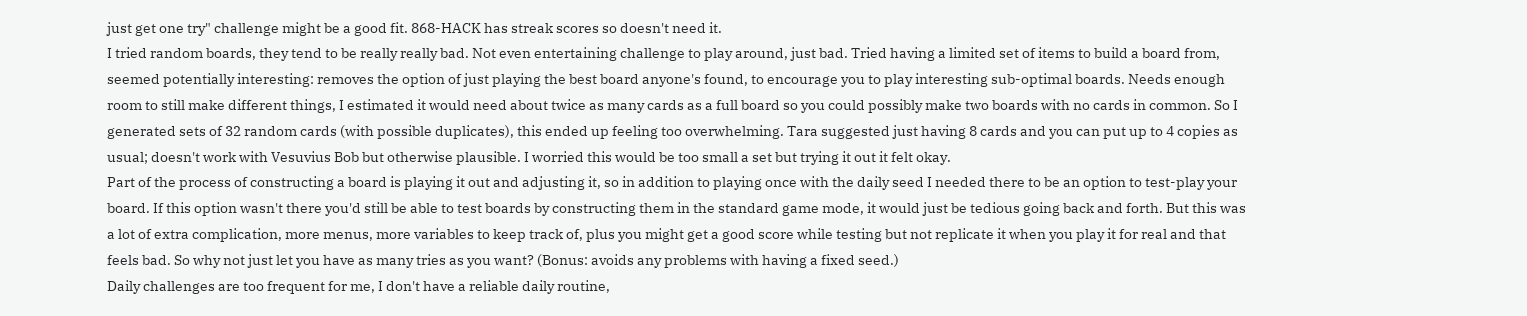just get one try" challenge might be a good fit. 868-HACK has streak scores so doesn't need it.
I tried random boards, they tend to be really really bad. Not even entertaining challenge to play around, just bad. Tried having a limited set of items to build a board from, seemed potentially interesting: removes the option of just playing the best board anyone's found, to encourage you to play interesting sub-optimal boards. Needs enough room to still make different things, I estimated it would need about twice as many cards as a full board so you could possibly make two boards with no cards in common. So I generated sets of 32 random cards (with possible duplicates), this ended up feeling too overwhelming. Tara suggested just having 8 cards and you can put up to 4 copies as usual; doesn't work with Vesuvius Bob but otherwise plausible. I worried this would be too small a set but trying it out it felt okay.
Part of the process of constructing a board is playing it out and adjusting it, so in addition to playing once with the daily seed I needed there to be an option to test-play your board. If this option wasn't there you'd still be able to test boards by constructing them in the standard game mode, it would just be tedious going back and forth. But this was a lot of extra complication, more menus, more variables to keep track of, plus you might get a good score while testing but not replicate it when you play it for real and that feels bad. So why not just let you have as many tries as you want? (Bonus: avoids any problems with having a fixed seed.)
Daily challenges are too frequent for me, I don't have a reliable daily routine,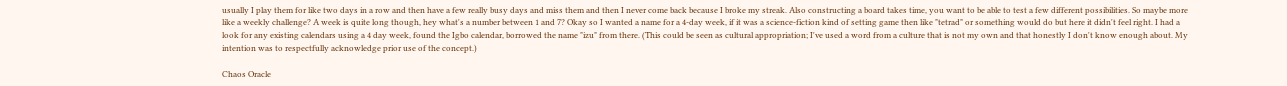usually I play them for like two days in a row and then have a few really busy days and miss them and then I never come back because I broke my streak. Also constructing a board takes time, you want to be able to test a few different possibilities. So maybe more like a weekly challenge? A week is quite long though, hey what's a number between 1 and 7? Okay so I wanted a name for a 4-day week, if it was a science-fiction kind of setting game then like "tetrad" or something would do but here it didn't feel right. I had a look for any existing calendars using a 4 day week, found the Igbo calendar, borrowed the name "izu" from there. (This could be seen as cultural appropriation; I've used a word from a culture that is not my own and that honestly I don't know enough about. My intention was to respectfully acknowledge prior use of the concept.)

Chaos Oracle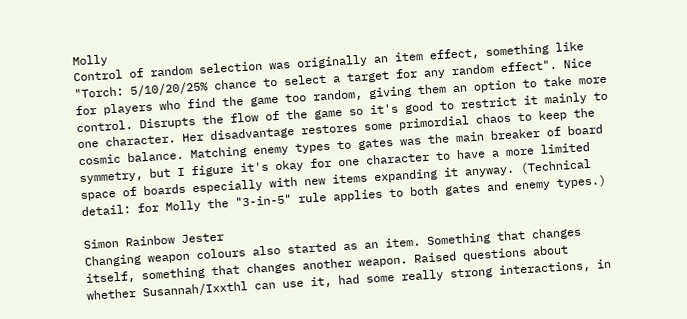Molly
Control of random selection was originally an item effect, something like "Torch: 5/10/20/25% chance to select a target for any random effect". Nice for players who find the game too random, giving them an option to take more control. Disrupts the flow of the game so it's good to restrict it mainly to one character. Her disadvantage restores some primordial chaos to keep the cosmic balance. Matching enemy types to gates was the main breaker of board symmetry, but I figure it's okay for one character to have a more limited space of boards especially with new items expanding it anyway. (Technical detail: for Molly the "3-in-5" rule applies to both gates and enemy types.)

Simon Rainbow Jester
Changing weapon colours also started as an item. Something that changes itself, something that changes another weapon. Raised questions about whether Susannah/Ixxthl can use it, had some really strong interactions, in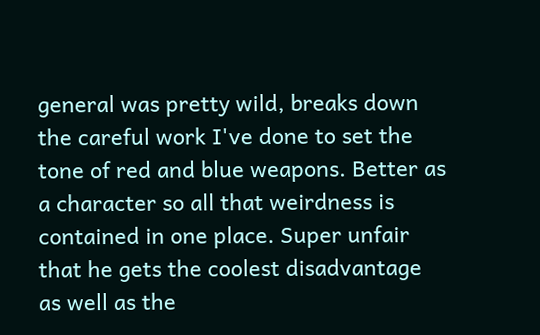general was pretty wild, breaks down the careful work I've done to set the tone of red and blue weapons. Better as a character so all that weirdness is contained in one place. Super unfair that he gets the coolest disadvantage as well as the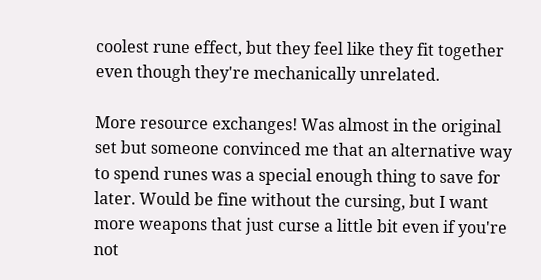coolest rune effect, but they feel like they fit together even though they're mechanically unrelated.

More resource exchanges! Was almost in the original set but someone convinced me that an alternative way to spend runes was a special enough thing to save for later. Would be fine without the cursing, but I want more weapons that just curse a little bit even if you're not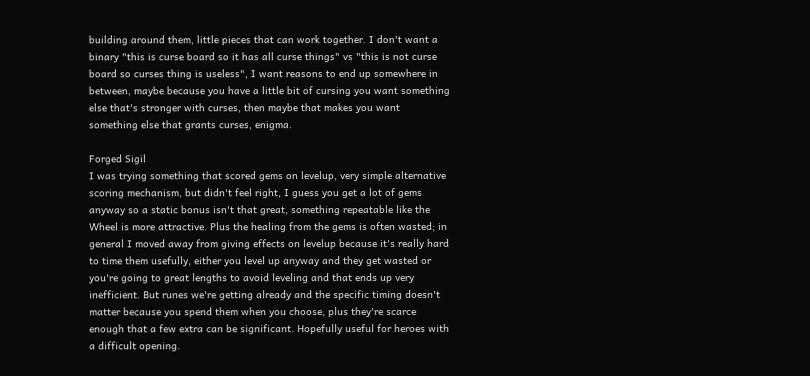building around them, little pieces that can work together. I don't want a binary "this is curse board so it has all curse things" vs "this is not curse board so curses thing is useless", I want reasons to end up somewhere in between, maybe because you have a little bit of cursing you want something else that's stronger with curses, then maybe that makes you want something else that grants curses, enigma.

Forged Sigil
I was trying something that scored gems on levelup, very simple alternative scoring mechanism, but didn't feel right, I guess you get a lot of gems anyway so a static bonus isn't that great, something repeatable like the Wheel is more attractive. Plus the healing from the gems is often wasted; in general I moved away from giving effects on levelup because it's really hard to time them usefully, either you level up anyway and they get wasted or you're going to great lengths to avoid leveling and that ends up very inefficient. But runes we're getting already and the specific timing doesn't matter because you spend them when you choose, plus they're scarce enough that a few extra can be significant. Hopefully useful for heroes with a difficult opening.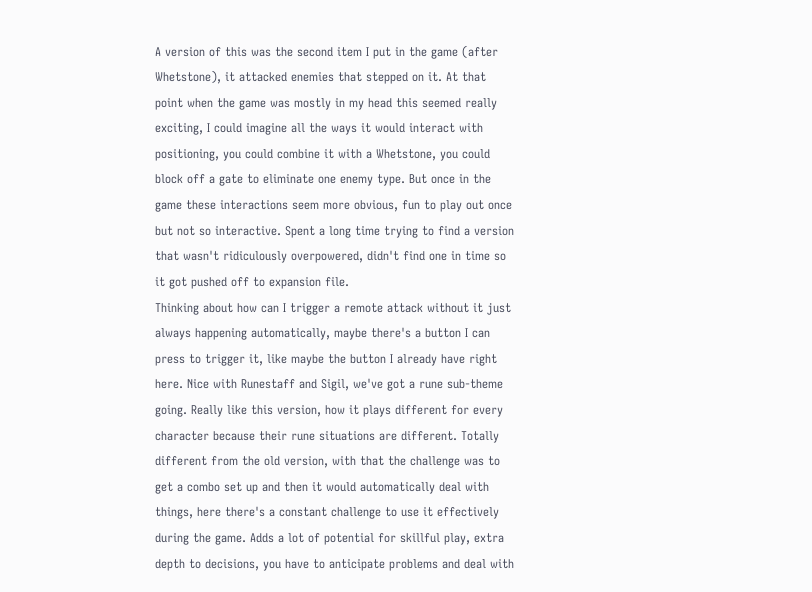A version of this was the second item I put in the game (after Whetstone), it attacked enemies that stepped on it. At that point when the game was mostly in my head this seemed really exciting, I could imagine all the ways it would interact with positioning, you could combine it with a Whetstone, you could block off a gate to eliminate one enemy type. But once in the game these interactions seem more obvious, fun to play out once but not so interactive. Spent a long time trying to find a version that wasn't ridiculously overpowered, didn't find one in time so it got pushed off to expansion file.
Thinking about how can I trigger a remote attack without it just always happening automatically, maybe there's a button I can press to trigger it, like maybe the button I already have right here. Nice with Runestaff and Sigil, we've got a rune sub-theme going. Really like this version, how it plays different for every character because their rune situations are different. Totally different from the old version, with that the challenge was to get a combo set up and then it would automatically deal with things, here there's a constant challenge to use it effectively during the game. Adds a lot of potential for skillful play, extra depth to decisions, you have to anticipate problems and deal with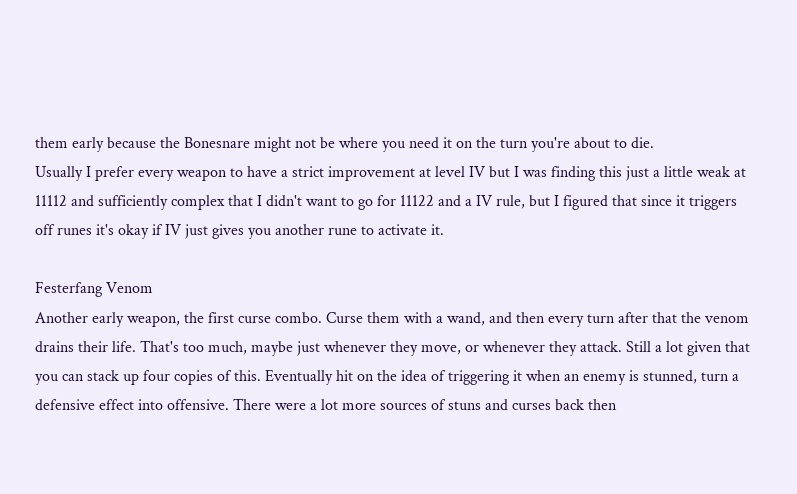them early because the Bonesnare might not be where you need it on the turn you're about to die.
Usually I prefer every weapon to have a strict improvement at level IV but I was finding this just a little weak at 11112 and sufficiently complex that I didn't want to go for 11122 and a IV rule, but I figured that since it triggers off runes it's okay if IV just gives you another rune to activate it.

Festerfang Venom
Another early weapon, the first curse combo. Curse them with a wand, and then every turn after that the venom drains their life. That's too much, maybe just whenever they move, or whenever they attack. Still a lot given that you can stack up four copies of this. Eventually hit on the idea of triggering it when an enemy is stunned, turn a defensive effect into offensive. There were a lot more sources of stuns and curses back then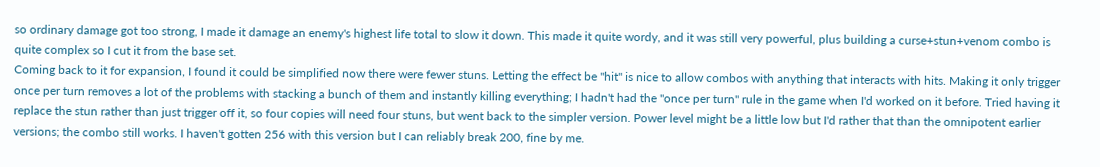so ordinary damage got too strong, I made it damage an enemy's highest life total to slow it down. This made it quite wordy, and it was still very powerful, plus building a curse+stun+venom combo is quite complex so I cut it from the base set.
Coming back to it for expansion, I found it could be simplified now there were fewer stuns. Letting the effect be "hit" is nice to allow combos with anything that interacts with hits. Making it only trigger once per turn removes a lot of the problems with stacking a bunch of them and instantly killing everything; I hadn't had the "once per turn" rule in the game when I'd worked on it before. Tried having it replace the stun rather than just trigger off it, so four copies will need four stuns, but went back to the simpler version. Power level might be a little low but I'd rather that than the omnipotent earlier versions; the combo still works. I haven't gotten 256 with this version but I can reliably break 200, fine by me.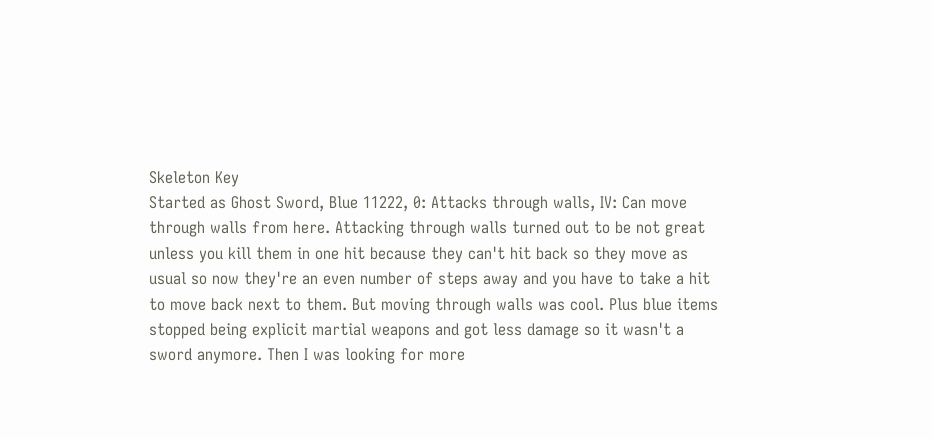Skeleton Key
Started as Ghost Sword, Blue 11222, 0: Attacks through walls, IV: Can move through walls from here. Attacking through walls turned out to be not great unless you kill them in one hit because they can't hit back so they move as usual so now they're an even number of steps away and you have to take a hit to move back next to them. But moving through walls was cool. Plus blue items stopped being explicit martial weapons and got less damage so it wasn't a sword anymore. Then I was looking for more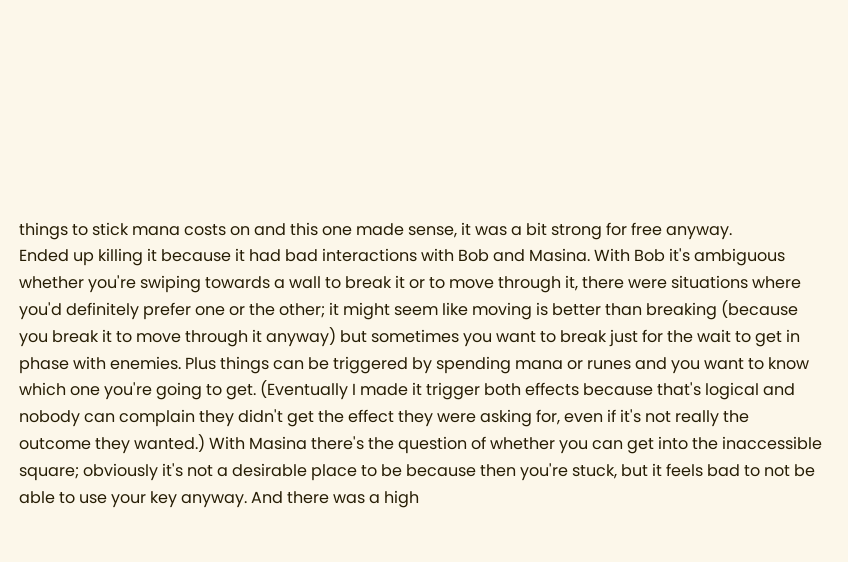things to stick mana costs on and this one made sense, it was a bit strong for free anyway.
Ended up killing it because it had bad interactions with Bob and Masina. With Bob it's ambiguous whether you're swiping towards a wall to break it or to move through it, there were situations where you'd definitely prefer one or the other; it might seem like moving is better than breaking (because you break it to move through it anyway) but sometimes you want to break just for the wait to get in phase with enemies. Plus things can be triggered by spending mana or runes and you want to know which one you're going to get. (Eventually I made it trigger both effects because that's logical and nobody can complain they didn't get the effect they were asking for, even if it's not really the outcome they wanted.) With Masina there's the question of whether you can get into the inaccessible square; obviously it's not a desirable place to be because then you're stuck, but it feels bad to not be able to use your key anyway. And there was a high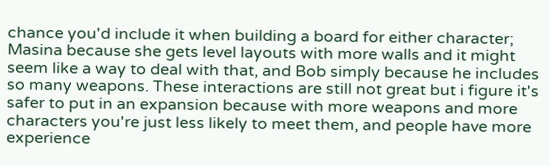chance you'd include it when building a board for either character; Masina because she gets level layouts with more walls and it might seem like a way to deal with that, and Bob simply because he includes so many weapons. These interactions are still not great but i figure it's safer to put in an expansion because with more weapons and more characters you're just less likely to meet them, and people have more experience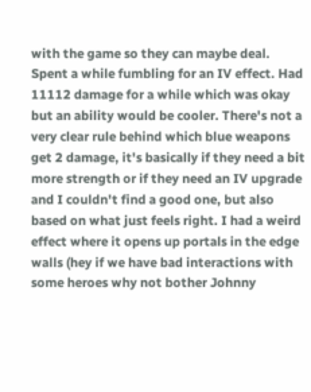with the game so they can maybe deal.
Spent a while fumbling for an IV effect. Had 11112 damage for a while which was okay but an ability would be cooler. There's not a very clear rule behind which blue weapons get 2 damage, it's basically if they need a bit more strength or if they need an IV upgrade and I couldn't find a good one, but also based on what just feels right. I had a weird effect where it opens up portals in the edge walls (hey if we have bad interactions with some heroes why not bother Johnny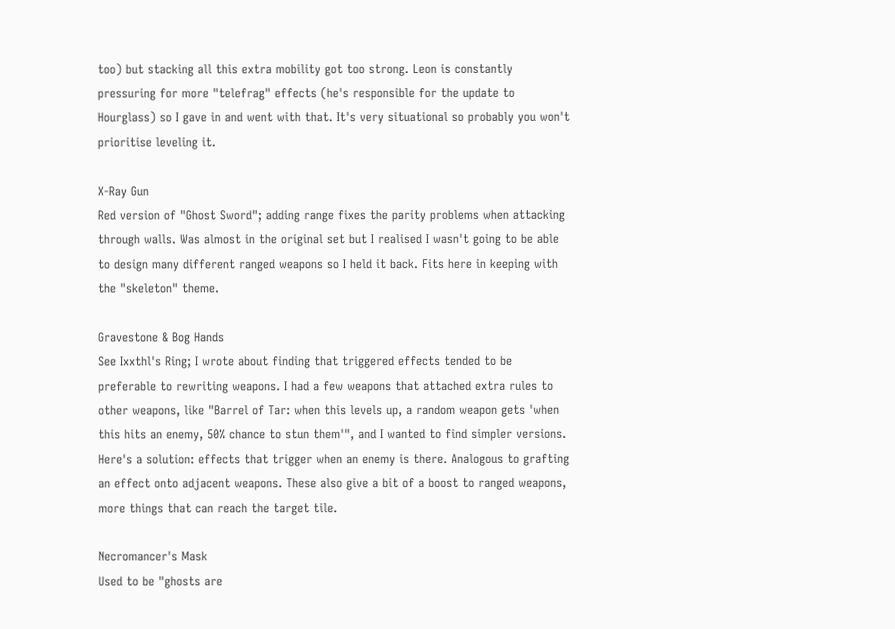too) but stacking all this extra mobility got too strong. Leon is constantly pressuring for more "telefrag" effects (he's responsible for the update to Hourglass) so I gave in and went with that. It's very situational so probably you won't prioritise leveling it.

X-Ray Gun
Red version of "Ghost Sword"; adding range fixes the parity problems when attacking through walls. Was almost in the original set but I realised I wasn't going to be able to design many different ranged weapons so I held it back. Fits here in keeping with the "skeleton" theme.

Gravestone & Bog Hands
See Ixxthl's Ring; I wrote about finding that triggered effects tended to be preferable to rewriting weapons. I had a few weapons that attached extra rules to other weapons, like "Barrel of Tar: when this levels up, a random weapon gets 'when this hits an enemy, 50% chance to stun them'", and I wanted to find simpler versions. Here's a solution: effects that trigger when an enemy is there. Analogous to grafting an effect onto adjacent weapons. These also give a bit of a boost to ranged weapons, more things that can reach the target tile.

Necromancer's Mask
Used to be "ghosts are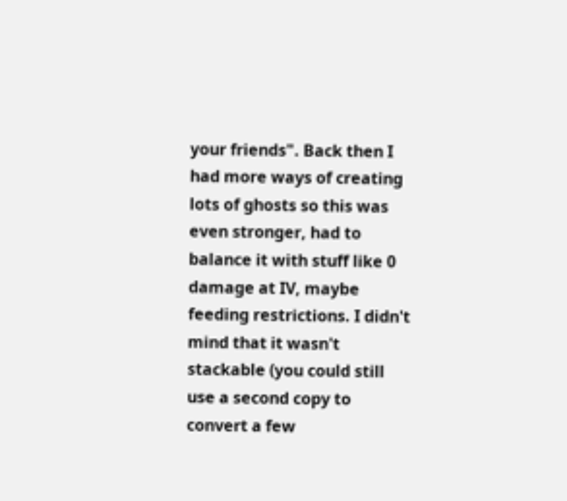your friends". Back then I had more ways of creating lots of ghosts so this was even stronger, had to balance it with stuff like 0 damage at IV, maybe feeding restrictions. I didn't mind that it wasn't stackable (you could still use a second copy to convert a few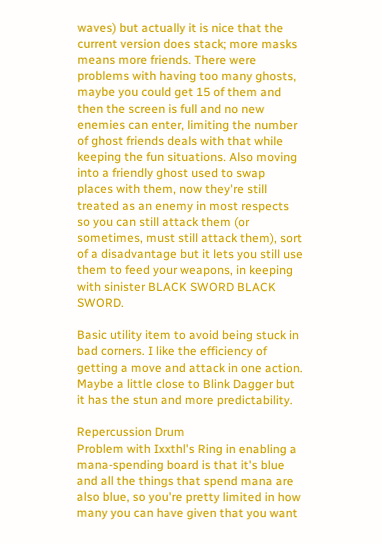waves) but actually it is nice that the current version does stack; more masks means more friends. There were problems with having too many ghosts, maybe you could get 15 of them and then the screen is full and no new enemies can enter, limiting the number of ghost friends deals with that while keeping the fun situations. Also moving into a friendly ghost used to swap places with them, now they're still treated as an enemy in most respects so you can still attack them (or sometimes, must still attack them), sort of a disadvantage but it lets you still use them to feed your weapons, in keeping with sinister BLACK SWORD BLACK SWORD.

Basic utility item to avoid being stuck in bad corners. I like the efficiency of getting a move and attack in one action. Maybe a little close to Blink Dagger but it has the stun and more predictability.

Repercussion Drum
Problem with Ixxthl's Ring in enabling a mana-spending board is that it's blue and all the things that spend mana are also blue, so you're pretty limited in how many you can have given that you want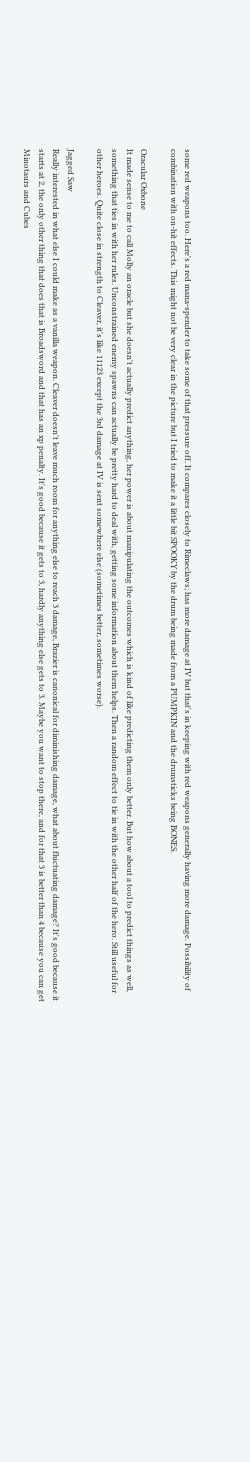some red weapons too. Here's a red mana-spender to take some of that pressure off. It compares closely to Rimeclaws; has more damage at IV but that's in keeping with red weapons generally having more damage. Possibility of combination with on-hit effects. This might not be very clear in the picture but I tried to make it a little bit SPOOKY by the drum being made from a PUMPKIN and the drumsticks being BONES.

Oracular Oxbone
It made sense to me to call Molly an oracle but she doesn't actually predict anything, her power is about manipulating the outcomes which is kind of like predicting them only better. But how about a tool to predict things as well, something that ties in with her rules. Unconstrained enemy spawns can actually be pretty hard to deal with, getting some information about them helps. Then a random effect to tie in with the other half of the hero. Still useful for other heroes. Quite close in strength to Cleaver, it's like 11123 except the 3rd damage at IV is sent somewhere else (sometimes better, sometimes worse).

Jagged Saw
Really interested in what else I could make as a vanilla weapon. Cleaver doesn't leave much room for anything else to reach 3 damage, Brazier is canonical for diminishing damage, what about fluctuating damage? It's good because it starts at 2, the only other thing that does that is Broadsword and that has an xp penalty. It's good because it gets to 3, hardly anything else gets to 3. Maybe you want to stop there, and for that 3 is better than 4 because you can get Minotaurs and Cubes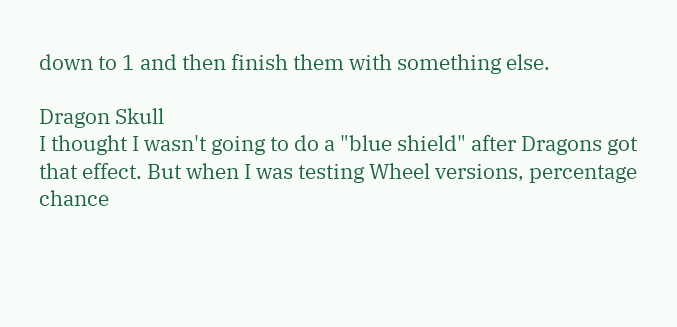down to 1 and then finish them with something else.

Dragon Skull
I thought I wasn't going to do a "blue shield" after Dragons got that effect. But when I was testing Wheel versions, percentage chance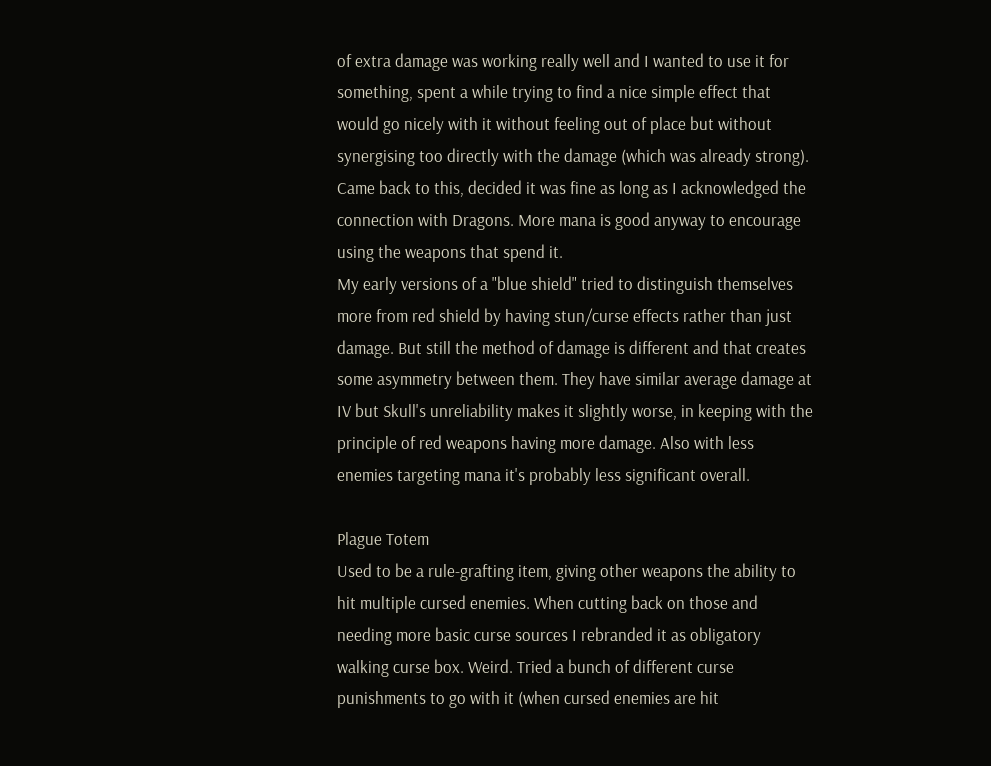of extra damage was working really well and I wanted to use it for something, spent a while trying to find a nice simple effect that would go nicely with it without feeling out of place but without synergising too directly with the damage (which was already strong). Came back to this, decided it was fine as long as I acknowledged the connection with Dragons. More mana is good anyway to encourage using the weapons that spend it.
My early versions of a "blue shield" tried to distinguish themselves more from red shield by having stun/curse effects rather than just damage. But still the method of damage is different and that creates some asymmetry between them. They have similar average damage at IV but Skull's unreliability makes it slightly worse, in keeping with the principle of red weapons having more damage. Also with less enemies targeting mana it's probably less significant overall.

Plague Totem
Used to be a rule-grafting item, giving other weapons the ability to hit multiple cursed enemies. When cutting back on those and needing more basic curse sources I rebranded it as obligatory walking curse box. Weird. Tried a bunch of different curse punishments to go with it (when cursed enemies are hit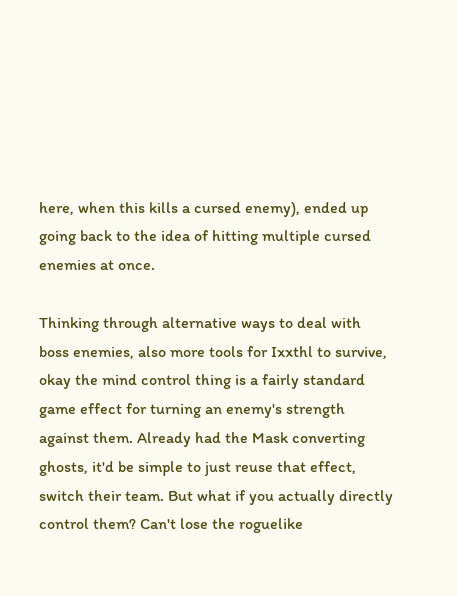here, when this kills a cursed enemy), ended up going back to the idea of hitting multiple cursed enemies at once.

Thinking through alternative ways to deal with boss enemies, also more tools for Ixxthl to survive, okay the mind control thing is a fairly standard game effect for turning an enemy's strength against them. Already had the Mask converting ghosts, it'd be simple to just reuse that effect, switch their team. But what if you actually directly control them? Can't lose the roguelike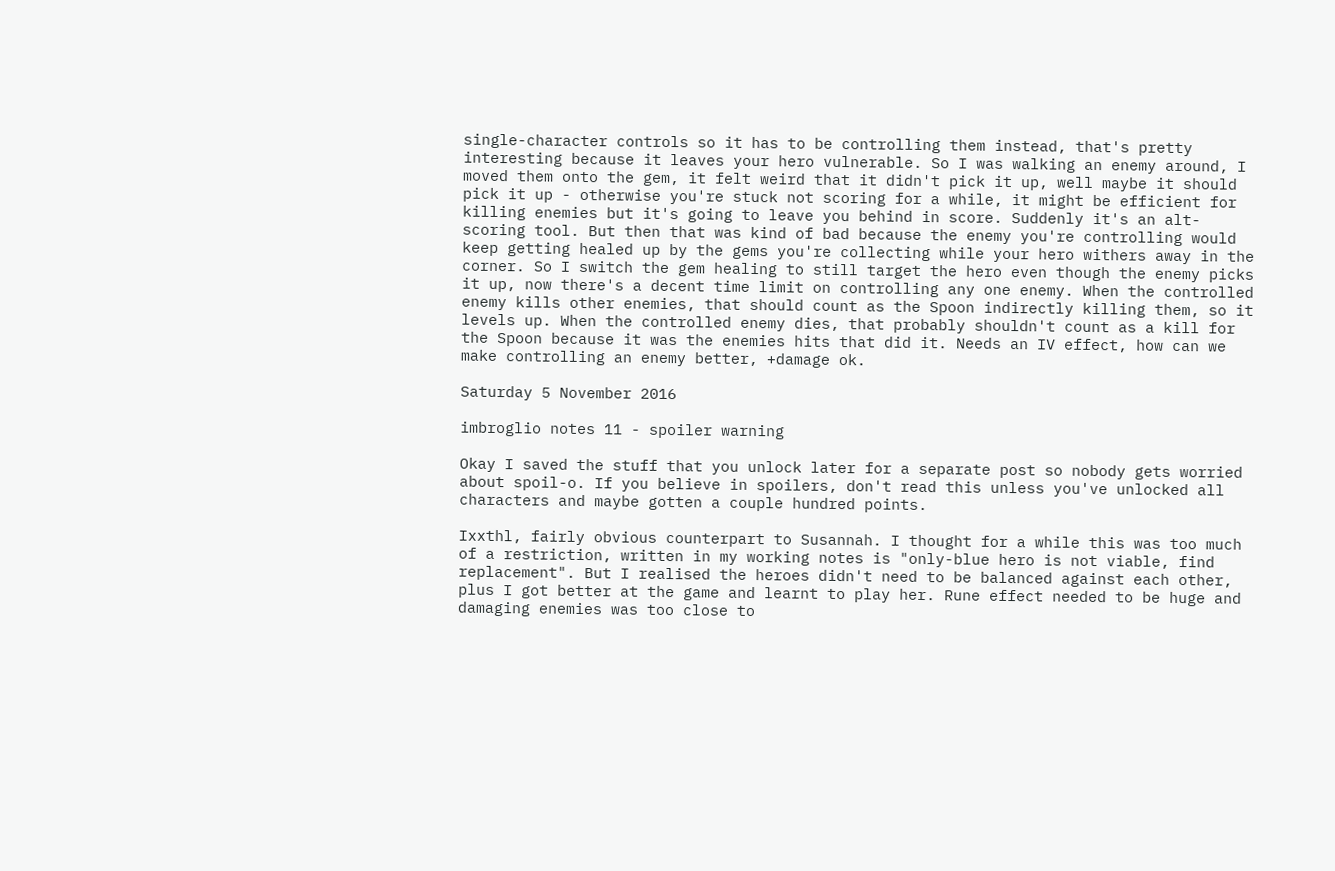single-character controls so it has to be controlling them instead, that's pretty interesting because it leaves your hero vulnerable. So I was walking an enemy around, I moved them onto the gem, it felt weird that it didn't pick it up, well maybe it should pick it up - otherwise you're stuck not scoring for a while, it might be efficient for killing enemies but it's going to leave you behind in score. Suddenly it's an alt-scoring tool. But then that was kind of bad because the enemy you're controlling would keep getting healed up by the gems you're collecting while your hero withers away in the corner. So I switch the gem healing to still target the hero even though the enemy picks it up, now there's a decent time limit on controlling any one enemy. When the controlled enemy kills other enemies, that should count as the Spoon indirectly killing them, so it levels up. When the controlled enemy dies, that probably shouldn't count as a kill for the Spoon because it was the enemies hits that did it. Needs an IV effect, how can we make controlling an enemy better, +damage ok.

Saturday 5 November 2016

imbroglio notes 11 - spoiler warning

Okay I saved the stuff that you unlock later for a separate post so nobody gets worried about spoil-o. If you believe in spoilers, don't read this unless you've unlocked all characters and maybe gotten a couple hundred points.

Ixxthl, fairly obvious counterpart to Susannah. I thought for a while this was too much of a restriction, written in my working notes is "only-blue hero is not viable, find replacement". But I realised the heroes didn't need to be balanced against each other, plus I got better at the game and learnt to play her. Rune effect needed to be huge and damaging enemies was too close to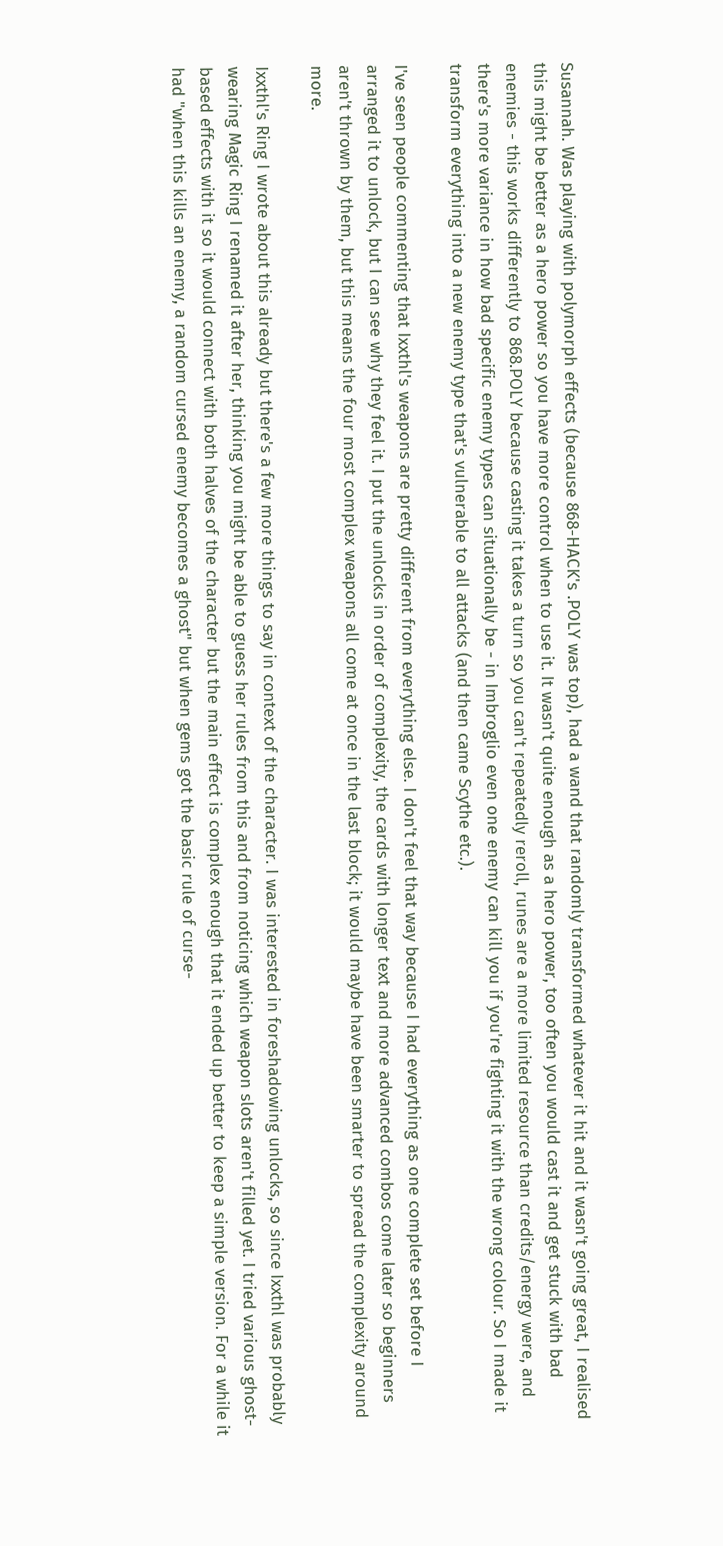Susannah. Was playing with polymorph effects (because 868-HACK's .POLY was top), had a wand that randomly transformed whatever it hit and it wasn't going great, I realised this might be better as a hero power so you have more control when to use it. It wasn't quite enough as a hero power, too often you would cast it and get stuck with bad enemies - this works differently to 868.POLY because casting it takes a turn so you can't repeatedly reroll, runes are a more limited resource than credits/energy were, and there's more variance in how bad specific enemy types can situationally be - in Imbroglio even one enemy can kill you if you're fighting it with the wrong colour. So I made it transform everything into a new enemy type that's vulnerable to all attacks (and then came Scythe etc.).

I've seen people commenting that Ixxthl's weapons are pretty different from everything else. I don't feel that way because I had everything as one complete set before I arranged it to unlock, but I can see why they feel it. I put the unlocks in order of complexity, the cards with longer text and more advanced combos come later so beginners aren't thrown by them, but this means the four most complex weapons all come at once in the last block; it would maybe have been smarter to spread the complexity around more.

Ixxthl's Ring I wrote about this already but there's a few more things to say in context of the character. I was interested in foreshadowing unlocks, so since Ixxthl was probably wearing Magic Ring I renamed it after her, thinking you might be able to guess her rules from this and from noticing which weapon slots aren't filled yet. I tried various ghost-based effects with it so it would connect with both halves of the character but the main effect is complex enough that it ended up better to keep a simple version. For a while it had "when this kills an enemy, a random cursed enemy becomes a ghost" but when gems got the basic rule of curse-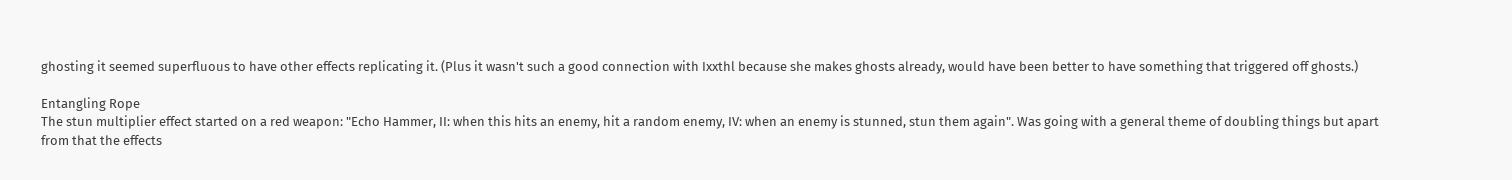ghosting it seemed superfluous to have other effects replicating it. (Plus it wasn't such a good connection with Ixxthl because she makes ghosts already, would have been better to have something that triggered off ghosts.)

Entangling Rope
The stun multiplier effect started on a red weapon: "Echo Hammer, II: when this hits an enemy, hit a random enemy, IV: when an enemy is stunned, stun them again". Was going with a general theme of doubling things but apart from that the effects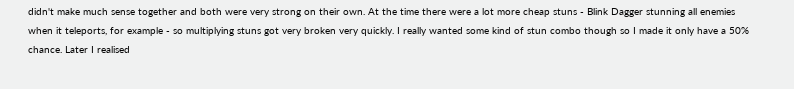didn't make much sense together and both were very strong on their own. At the time there were a lot more cheap stuns - Blink Dagger stunning all enemies when it teleports, for example - so multiplying stuns got very broken very quickly. I really wanted some kind of stun combo though so I made it only have a 50% chance. Later I realised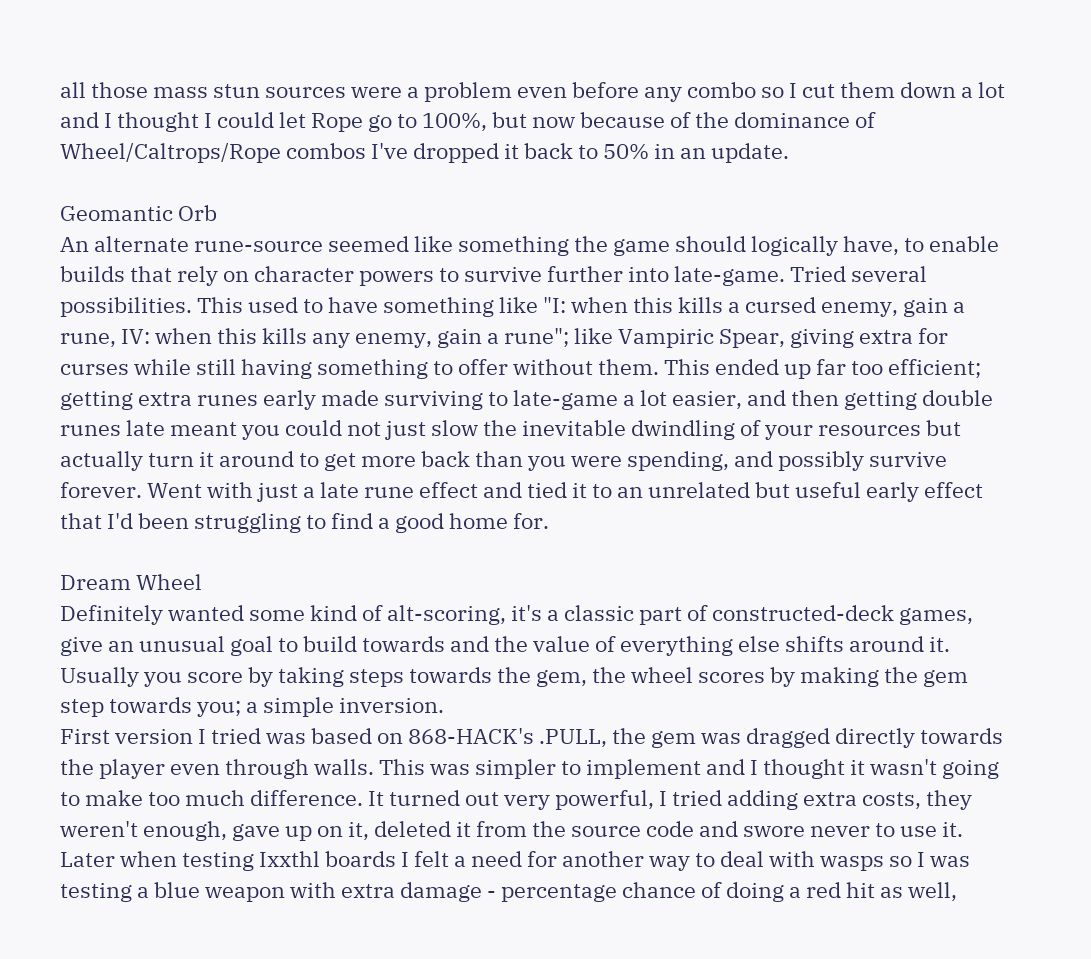all those mass stun sources were a problem even before any combo so I cut them down a lot and I thought I could let Rope go to 100%, but now because of the dominance of Wheel/Caltrops/Rope combos I've dropped it back to 50% in an update.

Geomantic Orb
An alternate rune-source seemed like something the game should logically have, to enable builds that rely on character powers to survive further into late-game. Tried several possibilities. This used to have something like "I: when this kills a cursed enemy, gain a rune, IV: when this kills any enemy, gain a rune"; like Vampiric Spear, giving extra for curses while still having something to offer without them. This ended up far too efficient; getting extra runes early made surviving to late-game a lot easier, and then getting double runes late meant you could not just slow the inevitable dwindling of your resources but actually turn it around to get more back than you were spending, and possibly survive forever. Went with just a late rune effect and tied it to an unrelated but useful early effect that I'd been struggling to find a good home for.

Dream Wheel
Definitely wanted some kind of alt-scoring, it's a classic part of constructed-deck games, give an unusual goal to build towards and the value of everything else shifts around it. Usually you score by taking steps towards the gem, the wheel scores by making the gem step towards you; a simple inversion.
First version I tried was based on 868-HACK's .PULL, the gem was dragged directly towards the player even through walls. This was simpler to implement and I thought it wasn't going to make too much difference. It turned out very powerful, I tried adding extra costs, they weren't enough, gave up on it, deleted it from the source code and swore never to use it. Later when testing Ixxthl boards I felt a need for another way to deal with wasps so I was testing a blue weapon with extra damage - percentage chance of doing a red hit as well,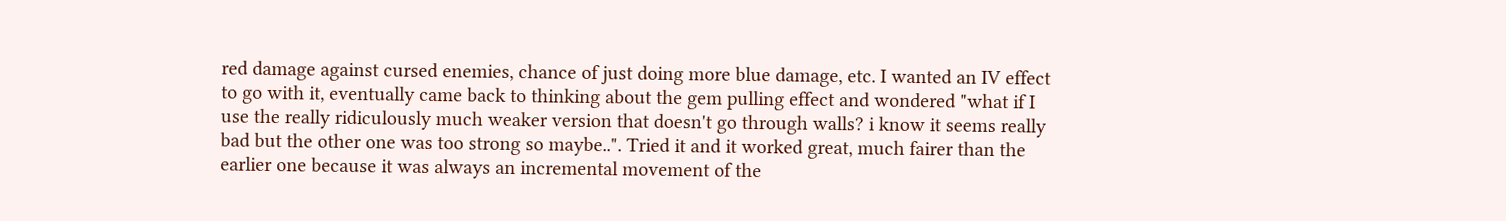red damage against cursed enemies, chance of just doing more blue damage, etc. I wanted an IV effect to go with it, eventually came back to thinking about the gem pulling effect and wondered "what if I use the really ridiculously much weaker version that doesn't go through walls? i know it seems really bad but the other one was too strong so maybe..". Tried it and it worked great, much fairer than the earlier one because it was always an incremental movement of the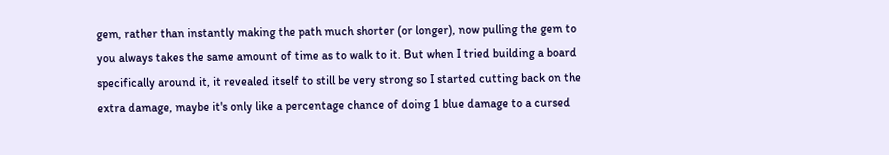gem, rather than instantly making the path much shorter (or longer), now pulling the gem to you always takes the same amount of time as to walk to it. But when I tried building a board specifically around it, it revealed itself to still be very strong so I started cutting back on the extra damage, maybe it's only like a percentage chance of doing 1 blue damage to a cursed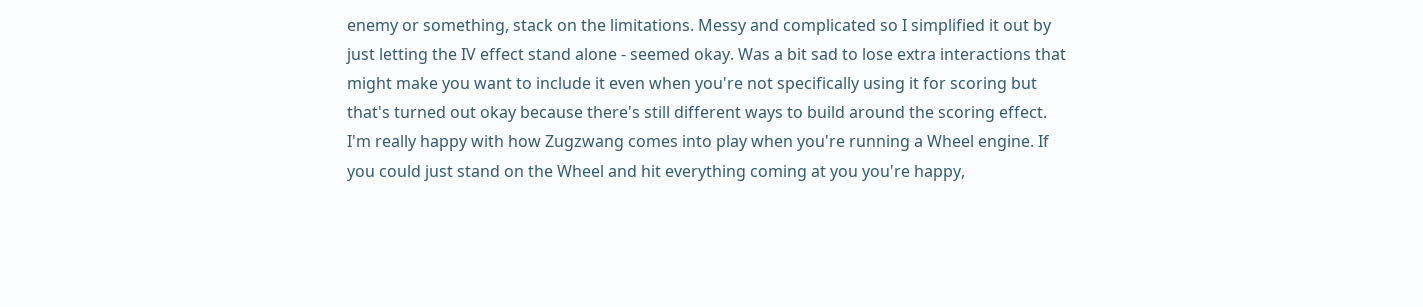enemy or something, stack on the limitations. Messy and complicated so I simplified it out by just letting the IV effect stand alone - seemed okay. Was a bit sad to lose extra interactions that might make you want to include it even when you're not specifically using it for scoring but that's turned out okay because there's still different ways to build around the scoring effect.
I'm really happy with how Zugzwang comes into play when you're running a Wheel engine. If you could just stand on the Wheel and hit everything coming at you you're happy,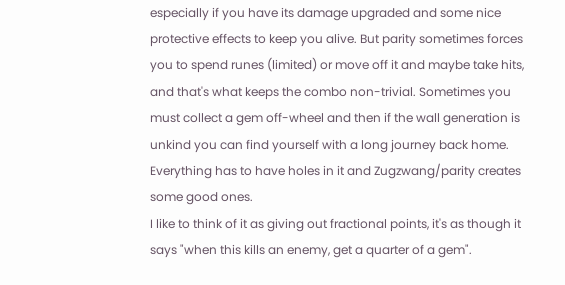especially if you have its damage upgraded and some nice protective effects to keep you alive. But parity sometimes forces you to spend runes (limited) or move off it and maybe take hits, and that's what keeps the combo non-trivial. Sometimes you must collect a gem off-wheel and then if the wall generation is unkind you can find yourself with a long journey back home. Everything has to have holes in it and Zugzwang/parity creates some good ones.
I like to think of it as giving out fractional points, it's as though it says "when this kills an enemy, get a quarter of a gem".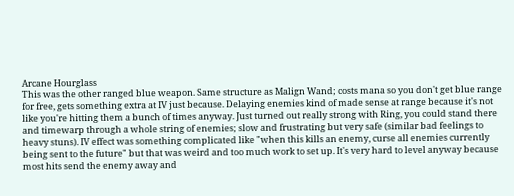Arcane Hourglass
This was the other ranged blue weapon. Same structure as Malign Wand; costs mana so you don't get blue range for free, gets something extra at IV just because. Delaying enemies kind of made sense at range because it's not like you're hitting them a bunch of times anyway. Just turned out really strong with Ring, you could stand there and timewarp through a whole string of enemies; slow and frustrating but very safe (similar bad feelings to heavy stuns). IV effect was something complicated like "when this kills an enemy, curse all enemies currently being sent to the future" but that was weird and too much work to set up. It's very hard to level anyway because most hits send the enemy away and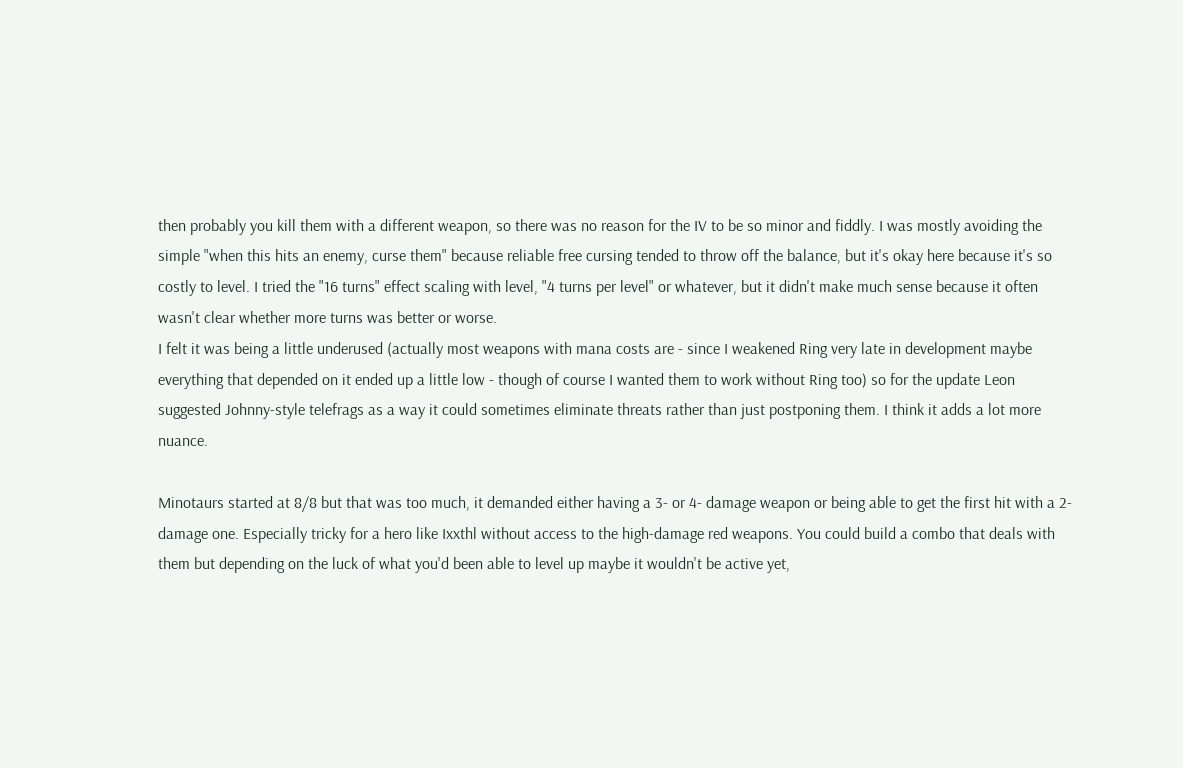then probably you kill them with a different weapon, so there was no reason for the IV to be so minor and fiddly. I was mostly avoiding the simple "when this hits an enemy, curse them" because reliable free cursing tended to throw off the balance, but it's okay here because it's so costly to level. I tried the "16 turns" effect scaling with level, "4 turns per level" or whatever, but it didn't make much sense because it often wasn't clear whether more turns was better or worse.
I felt it was being a little underused (actually most weapons with mana costs are - since I weakened Ring very late in development maybe everything that depended on it ended up a little low - though of course I wanted them to work without Ring too) so for the update Leon suggested Johnny-style telefrags as a way it could sometimes eliminate threats rather than just postponing them. I think it adds a lot more nuance.

Minotaurs started at 8/8 but that was too much, it demanded either having a 3- or 4- damage weapon or being able to get the first hit with a 2-damage one. Especially tricky for a hero like Ixxthl without access to the high-damage red weapons. You could build a combo that deals with them but depending on the luck of what you'd been able to level up maybe it wouldn't be active yet,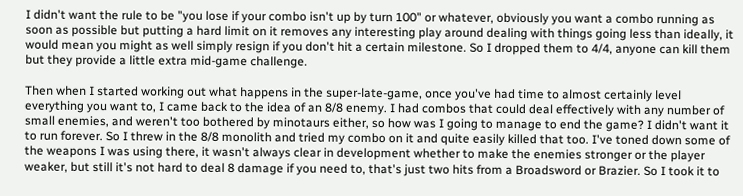I didn't want the rule to be "you lose if your combo isn't up by turn 100" or whatever, obviously you want a combo running as soon as possible but putting a hard limit on it removes any interesting play around dealing with things going less than ideally, it would mean you might as well simply resign if you don't hit a certain milestone. So I dropped them to 4/4, anyone can kill them but they provide a little extra mid-game challenge.

Then when I started working out what happens in the super-late-game, once you've had time to almost certainly level everything you want to, I came back to the idea of an 8/8 enemy. I had combos that could deal effectively with any number of small enemies, and weren't too bothered by minotaurs either, so how was I going to manage to end the game? I didn't want it to run forever. So I threw in the 8/8 monolith and tried my combo on it and quite easily killed that too. I've toned down some of the weapons I was using there, it wasn't always clear in development whether to make the enemies stronger or the player weaker, but still it's not hard to deal 8 damage if you need to, that's just two hits from a Broadsword or Brazier. So I took it to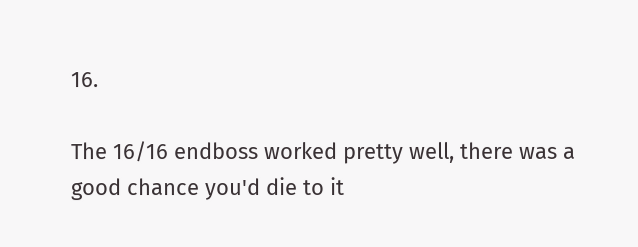16.

The 16/16 endboss worked pretty well, there was a good chance you'd die to it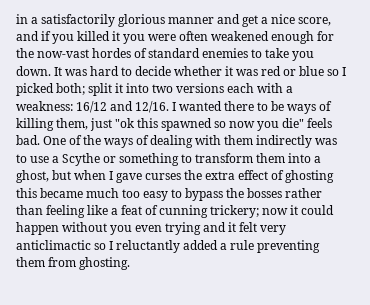in a satisfactorily glorious manner and get a nice score, and if you killed it you were often weakened enough for the now-vast hordes of standard enemies to take you down. It was hard to decide whether it was red or blue so I picked both; split it into two versions each with a weakness: 16/12 and 12/16. I wanted there to be ways of killing them, just "ok this spawned so now you die" feels bad. One of the ways of dealing with them indirectly was to use a Scythe or something to transform them into a ghost, but when I gave curses the extra effect of ghosting this became much too easy to bypass the bosses rather than feeling like a feat of cunning trickery; now it could happen without you even trying and it felt very anticlimactic so I reluctantly added a rule preventing them from ghosting.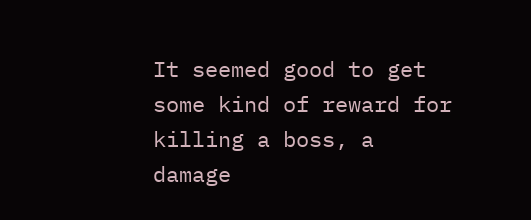It seemed good to get some kind of reward for killing a boss, a damage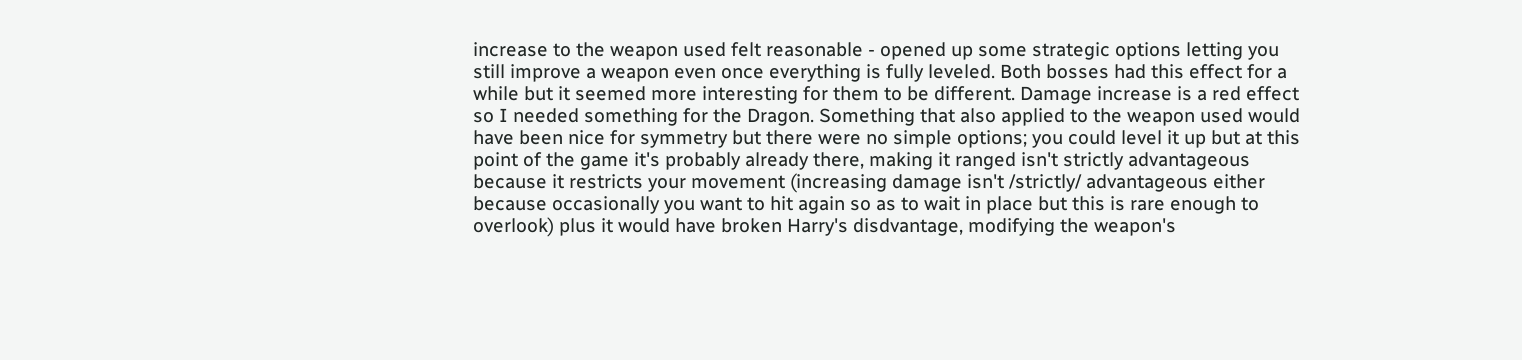increase to the weapon used felt reasonable - opened up some strategic options letting you still improve a weapon even once everything is fully leveled. Both bosses had this effect for a while but it seemed more interesting for them to be different. Damage increase is a red effect so I needed something for the Dragon. Something that also applied to the weapon used would have been nice for symmetry but there were no simple options; you could level it up but at this point of the game it's probably already there, making it ranged isn't strictly advantageous because it restricts your movement (increasing damage isn't /strictly/ advantageous either because occasionally you want to hit again so as to wait in place but this is rare enough to overlook) plus it would have broken Harry's disdvantage, modifying the weapon's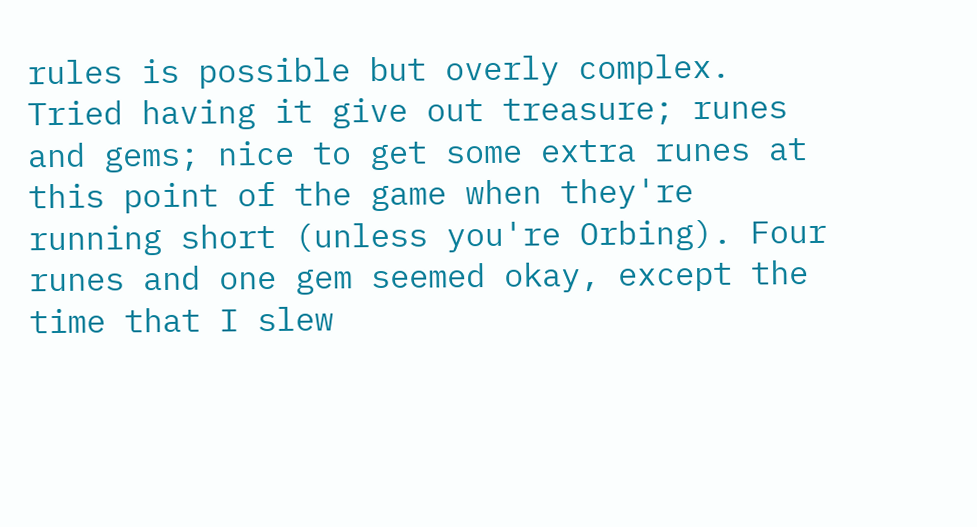rules is possible but overly complex. Tried having it give out treasure; runes and gems; nice to get some extra runes at this point of the game when they're running short (unless you're Orbing). Four runes and one gem seemed okay, except the time that I slew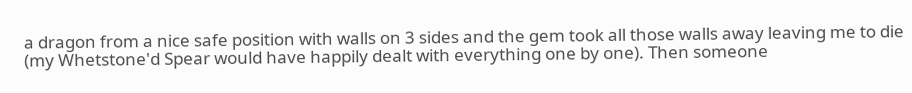a dragon from a nice safe position with walls on 3 sides and the gem took all those walls away leaving me to die (my Whetstone'd Spear would have happily dealt with everything one by one). Then someone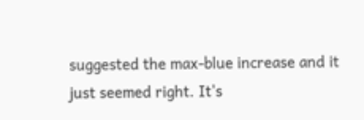suggested the max-blue increase and it just seemed right. It's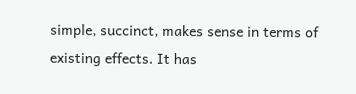simple, succinct, makes sense in terms of existing effects. It has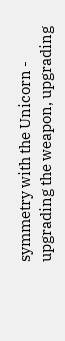symmetry with the Unicorn - upgrading the weapon, upgrading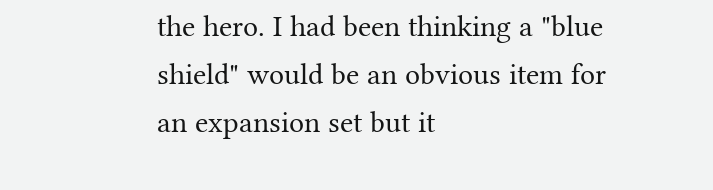the hero. I had been thinking a "blue shield" would be an obvious item for an expansion set but it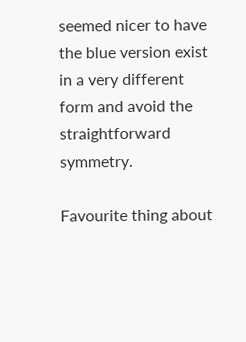seemed nicer to have the blue version exist in a very different form and avoid the straightforward symmetry.

Favourite thing about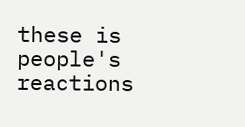these is people's reactions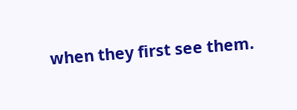when they first see them.